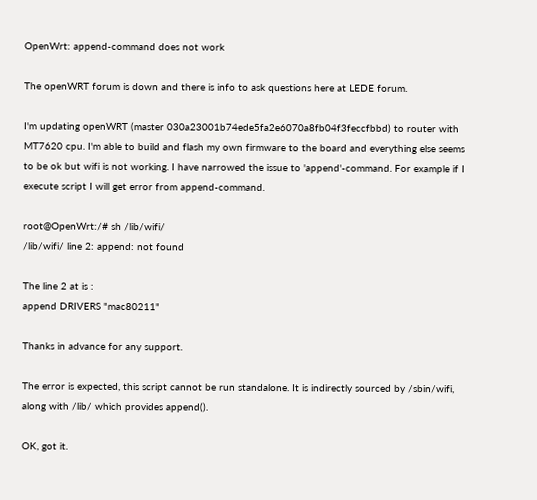OpenWrt: append-command does not work

The openWRT forum is down and there is info to ask questions here at LEDE forum.

I'm updating openWRT (master 030a23001b74ede5fa2e6070a8fb04f3feccfbbd) to router with MT7620 cpu. I'm able to build and flash my own firmware to the board and everything else seems to be ok but wifi is not working. I have narrowed the issue to 'append'-command. For example if I execute script I will get error from append-command.

root@OpenWrt:/# sh /lib/wifi/
/lib/wifi/ line 2: append: not found

The line 2 at is :
append DRIVERS "mac80211"

Thanks in advance for any support.

The error is expected, this script cannot be run standalone. It is indirectly sourced by /sbin/wifi, along with /lib/ which provides append().

OK, got it.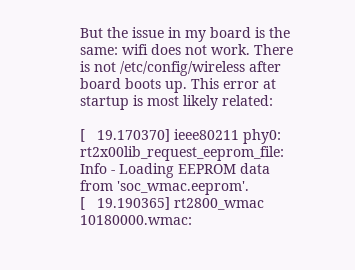But the issue in my board is the same: wifi does not work. There is not /etc/config/wireless after board boots up. This error at startup is most likely related:

[   19.170370] ieee80211 phy0: rt2x00lib_request_eeprom_file: Info - Loading EEPROM data from 'soc_wmac.eeprom'.
[   19.190365] rt2800_wmac 10180000.wmac: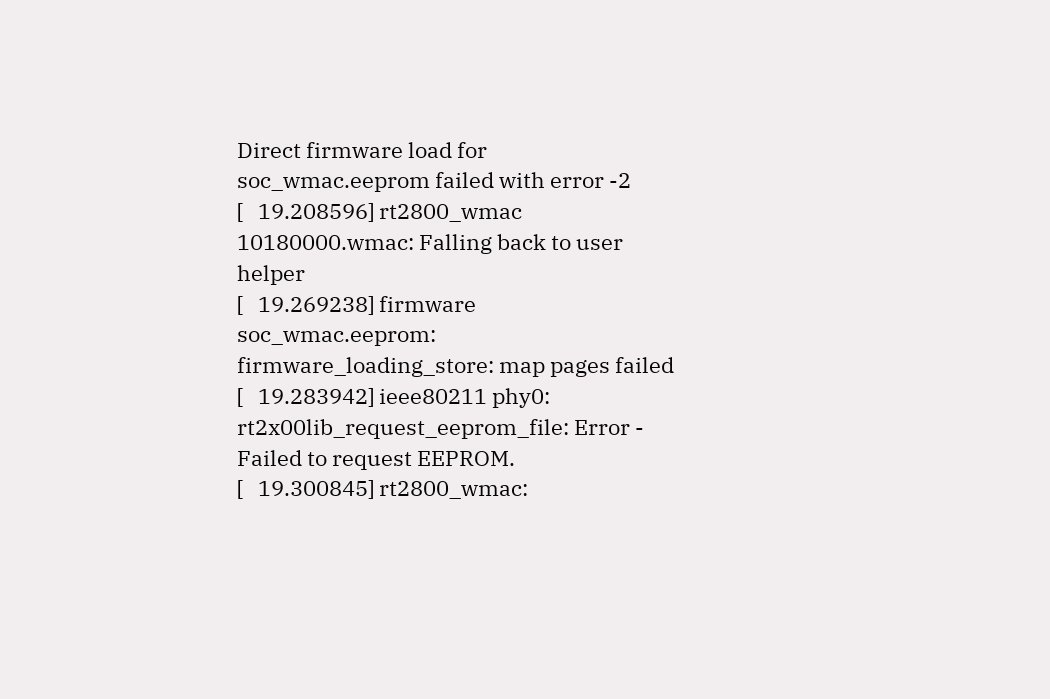Direct firmware load for soc_wmac.eeprom failed with error -2
[   19.208596] rt2800_wmac 10180000.wmac: Falling back to user helper
[   19.269238] firmware soc_wmac.eeprom: firmware_loading_store: map pages failed
[   19.283942] ieee80211 phy0: rt2x00lib_request_eeprom_file: Error - Failed to request EEPROM.
[   19.300845] rt2800_wmac: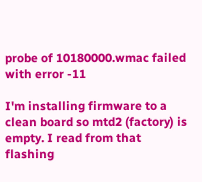probe of 10180000.wmac failed with error -11

I'm installing firmware to a clean board so mtd2 (factory) is empty. I read from that flashing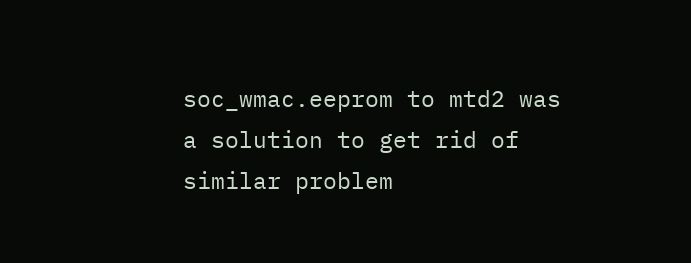soc_wmac.eeprom to mtd2 was a solution to get rid of similar problem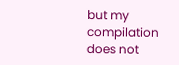but my compilation does not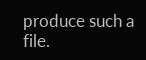produce such a file.